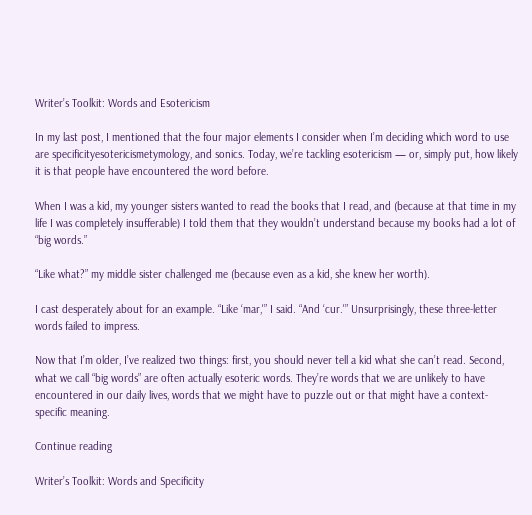Writer’s Toolkit: Words and Esotericism

In my last post, I mentioned that the four major elements I consider when I’m deciding which word to use are specificityesotericismetymology, and sonics. Today, we’re tackling esotericism — or, simply put, how likely it is that people have encountered the word before.

When I was a kid, my younger sisters wanted to read the books that I read, and (because at that time in my life I was completely insufferable) I told them that they wouldn’t understand because my books had a lot of “big words.”

“Like what?” my middle sister challenged me (because even as a kid, she knew her worth).

I cast desperately about for an example. “Like ‘mar,'” I said. “And ‘cur.'” Unsurprisingly, these three-letter words failed to impress.

Now that I’m older, I’ve realized two things: first, you should never tell a kid what she can’t read. Second, what we call “big words” are often actually esoteric words. They’re words that we are unlikely to have encountered in our daily lives, words that we might have to puzzle out or that might have a context-specific meaning.

Continue reading

Writer’s Toolkit: Words and Specificity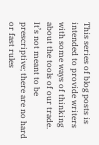This series of blog posts is intended to provide writers with some ways of thinking about the tools of our trade. It’s not meant to be prescriptive; there are no hard or fast rules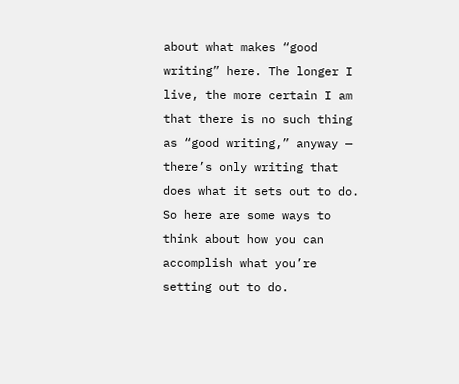about what makes “good writing” here. The longer I live, the more certain I am that there is no such thing as “good writing,” anyway — there’s only writing that does what it sets out to do. So here are some ways to think about how you can accomplish what you’re setting out to do.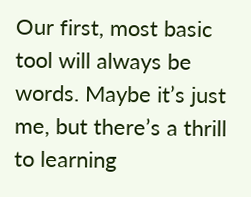Our first, most basic tool will always be words. Maybe it’s just me, but there’s a thrill to learning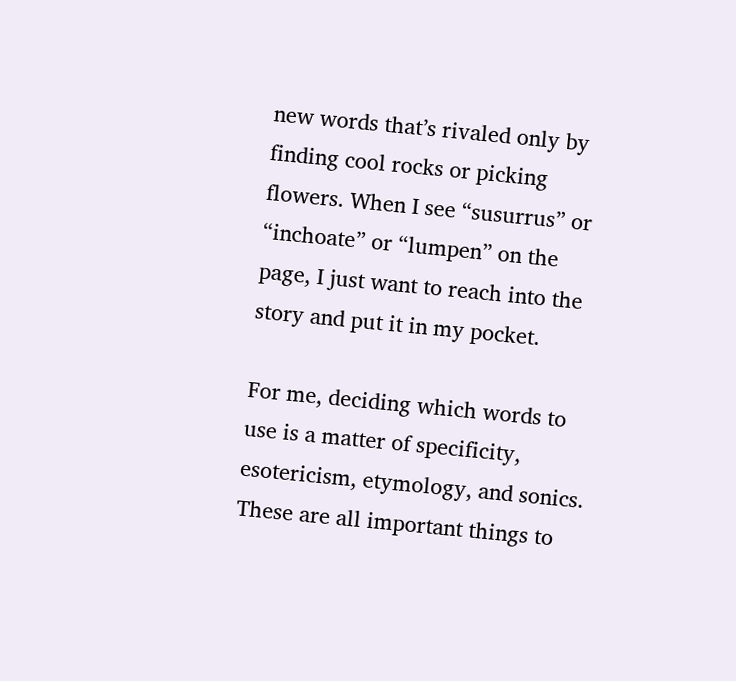new words that’s rivaled only by finding cool rocks or picking flowers. When I see “susurrus” or “inchoate” or “lumpen” on the page, I just want to reach into the story and put it in my pocket.

For me, deciding which words to use is a matter of specificity, esotericism, etymology, and sonics. These are all important things to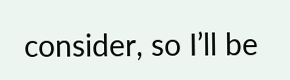consider, so I’ll be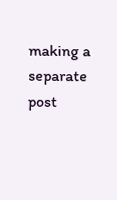making a separate post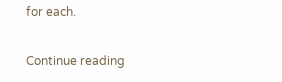for each.

Continue reading